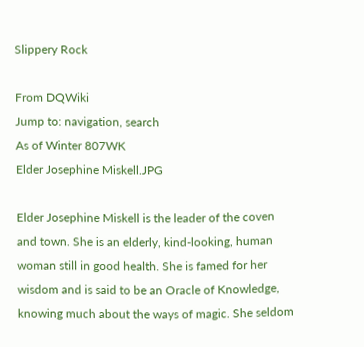Slippery Rock

From DQWiki
Jump to: navigation, search
As of Winter 807WK
Elder Josephine Miskell.JPG

Elder Josephine Miskell is the leader of the coven and town. She is an elderly, kind-looking, human woman still in good health. She is famed for her wisdom and is said to be an Oracle of Knowledge, knowing much about the ways of magic. She seldom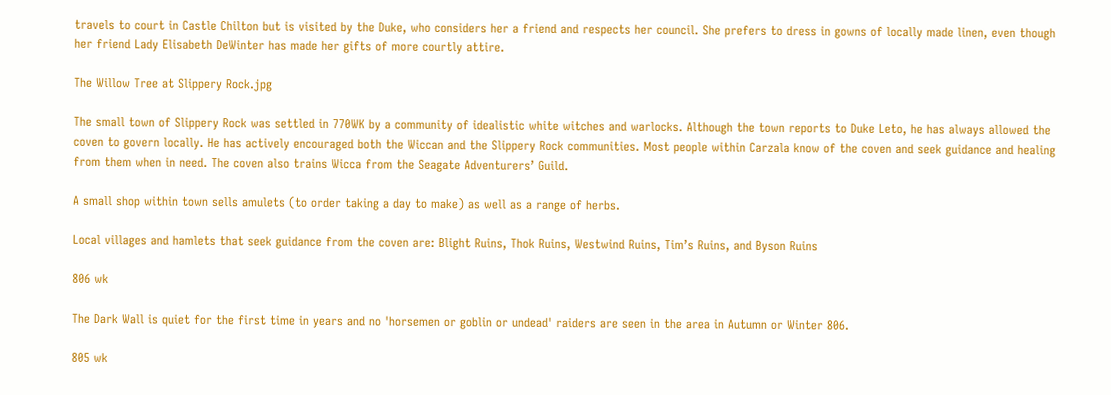travels to court in Castle Chilton but is visited by the Duke, who considers her a friend and respects her council. She prefers to dress in gowns of locally made linen, even though her friend Lady Elisabeth DeWinter has made her gifts of more courtly attire.

The Willow Tree at Slippery Rock.jpg

The small town of Slippery Rock was settled in 770WK by a community of idealistic white witches and warlocks. Although the town reports to Duke Leto, he has always allowed the coven to govern locally. He has actively encouraged both the Wiccan and the Slippery Rock communities. Most people within Carzala know of the coven and seek guidance and healing from them when in need. The coven also trains Wicca from the Seagate Adventurers’ Guild.

A small shop within town sells amulets (to order taking a day to make) as well as a range of herbs.

Local villages and hamlets that seek guidance from the coven are: Blight Ruins, Thok Ruins, Westwind Ruins, Tim’s Ruins, and Byson Ruins

806 wk

The Dark Wall is quiet for the first time in years and no 'horsemen or goblin or undead' raiders are seen in the area in Autumn or Winter 806.

805 wk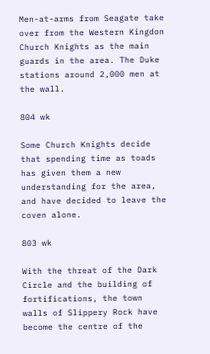Men-at-arms from Seagate take over from the Western Kingdon Church Knights as the main guards in the area. The Duke stations around 2,000 men at the wall.

804 wk

Some Church Knights decide that spending time as toads has given them a new understanding for the area, and have decided to leave the coven alone.

803 wk

With the threat of the Dark Circle and the building of fortifications, the town walls of Slippery Rock have become the centre of the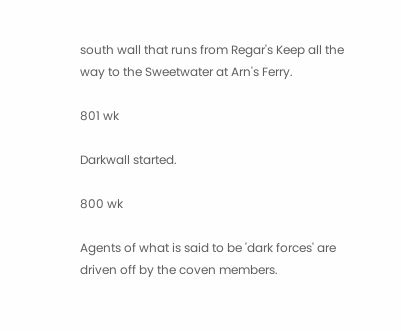south wall that runs from Regar's Keep all the way to the Sweetwater at Arn's Ferry.

801 wk

Darkwall started.

800 wk

Agents of what is said to be 'dark forces' are driven off by the coven members.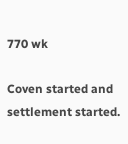770 wk

Coven started and settlement started.